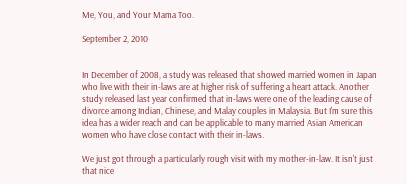Me, You, and Your Mama Too.

September 2, 2010


In December of 2008, a study was released that showed married women in Japan who live with their in-laws are at higher risk of suffering a heart attack. Another study released last year confirmed that in-laws were one of the leading cause of divorce among Indian, Chinese, and Malay couples in Malaysia. But I'm sure this idea has a wider reach and can be applicable to many married Asian American women who have close contact with their in-laws.

We just got through a particularly rough visit with my mother-in-law. It isn't just that nice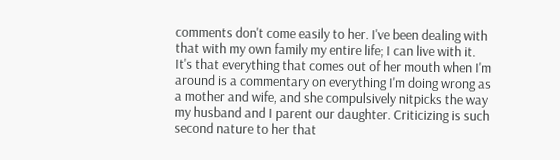comments don't come easily to her. I've been dealing with that with my own family my entire life; I can live with it. It's that everything that comes out of her mouth when I'm around is a commentary on everything I'm doing wrong as a mother and wife, and she compulsively nitpicks the way my husband and I parent our daughter. Criticizing is such second nature to her that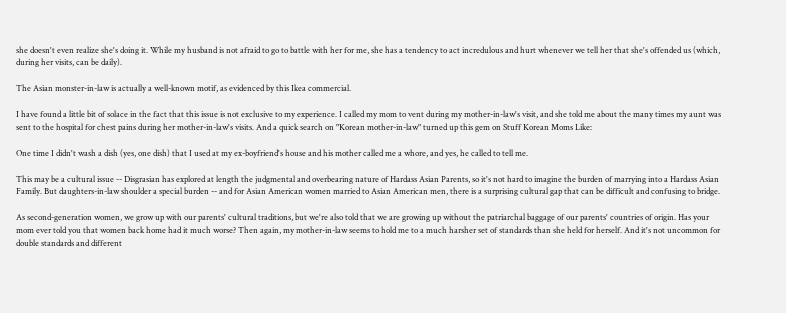she doesn't even realize she's doing it. While my husband is not afraid to go to battle with her for me, she has a tendency to act incredulous and hurt whenever we tell her that she's offended us (which, during her visits, can be daily).

The Asian monster-in-law is actually a well-known motif, as evidenced by this Ikea commercial.

I have found a little bit of solace in the fact that this issue is not exclusive to my experience. I called my mom to vent during my mother-in-law's visit, and she told me about the many times my aunt was sent to the hospital for chest pains during her mother-in-law's visits. And a quick search on "Korean mother-in-law" turned up this gem on Stuff Korean Moms Like:

One time I didn't wash a dish (yes, one dish) that I used at my ex-boyfriend's house and his mother called me a whore, and yes, he called to tell me.

This may be a cultural issue -- Disgrasian has explored at length the judgmental and overbearing nature of Hardass Asian Parents, so it's not hard to imagine the burden of marrying into a Hardass Asian Family. But daughters-in-law shoulder a special burden -- and for Asian American women married to Asian American men, there is a surprising cultural gap that can be difficult and confusing to bridge.

As second-generation women, we grow up with our parents' cultural traditions, but we're also told that we are growing up without the patriarchal baggage of our parents' countries of origin. Has your mom ever told you that women back home had it much worse? Then again, my mother-in-law seems to hold me to a much harsher set of standards than she held for herself. And it's not uncommon for double standards and different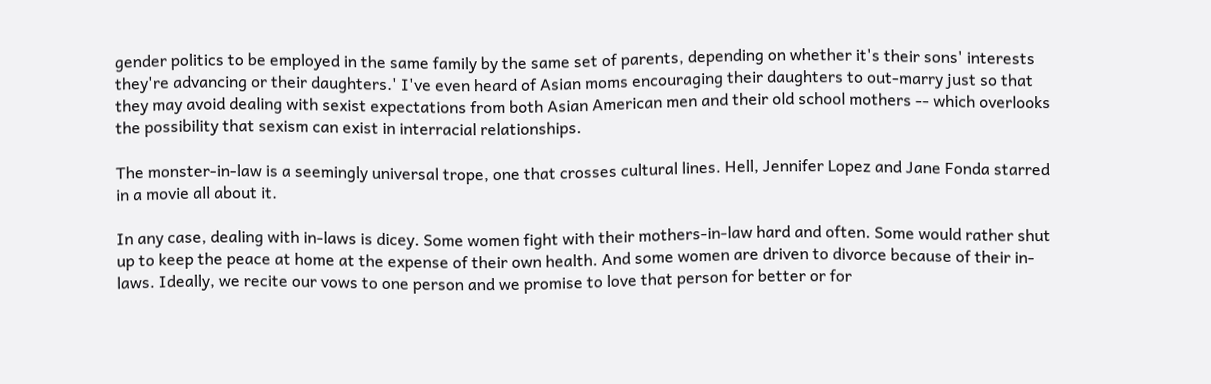gender politics to be employed in the same family by the same set of parents, depending on whether it's their sons' interests they're advancing or their daughters.' I've even heard of Asian moms encouraging their daughters to out-marry just so that they may avoid dealing with sexist expectations from both Asian American men and their old school mothers -- which overlooks the possibility that sexism can exist in interracial relationships.

The monster-in-law is a seemingly universal trope, one that crosses cultural lines. Hell, Jennifer Lopez and Jane Fonda starred in a movie all about it.

In any case, dealing with in-laws is dicey. Some women fight with their mothers-in-law hard and often. Some would rather shut up to keep the peace at home at the expense of their own health. And some women are driven to divorce because of their in-laws. Ideally, we recite our vows to one person and we promise to love that person for better or for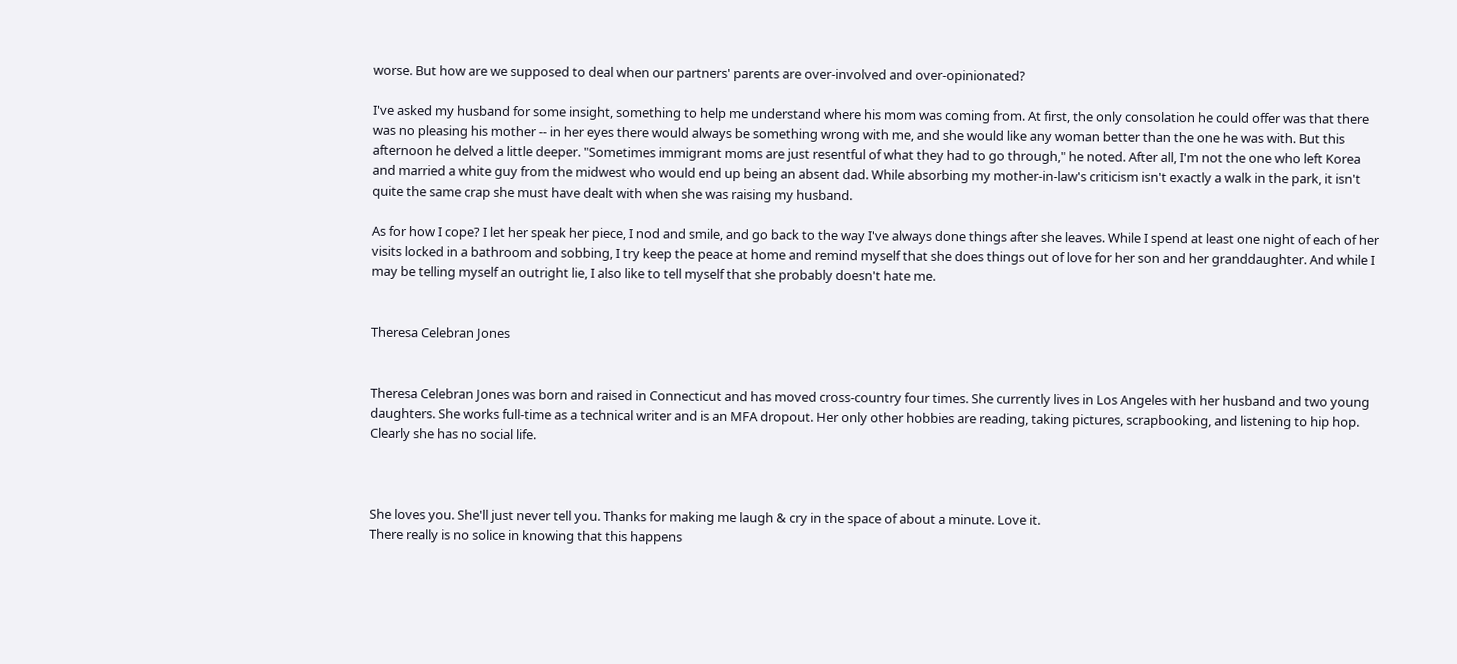worse. But how are we supposed to deal when our partners' parents are over-involved and over-opinionated?

I've asked my husband for some insight, something to help me understand where his mom was coming from. At first, the only consolation he could offer was that there was no pleasing his mother -- in her eyes there would always be something wrong with me, and she would like any woman better than the one he was with. But this afternoon he delved a little deeper. "Sometimes immigrant moms are just resentful of what they had to go through," he noted. After all, I'm not the one who left Korea and married a white guy from the midwest who would end up being an absent dad. While absorbing my mother-in-law's criticism isn't exactly a walk in the park, it isn't quite the same crap she must have dealt with when she was raising my husband.

As for how I cope? I let her speak her piece, I nod and smile, and go back to the way I've always done things after she leaves. While I spend at least one night of each of her visits locked in a bathroom and sobbing, I try keep the peace at home and remind myself that she does things out of love for her son and her granddaughter. And while I may be telling myself an outright lie, I also like to tell myself that she probably doesn't hate me.


Theresa Celebran Jones


Theresa Celebran Jones was born and raised in Connecticut and has moved cross-country four times. She currently lives in Los Angeles with her husband and two young daughters. She works full-time as a technical writer and is an MFA dropout. Her only other hobbies are reading, taking pictures, scrapbooking, and listening to hip hop. Clearly she has no social life.



She loves you. She'll just never tell you. Thanks for making me laugh & cry in the space of about a minute. Love it.
There really is no solice in knowing that this happens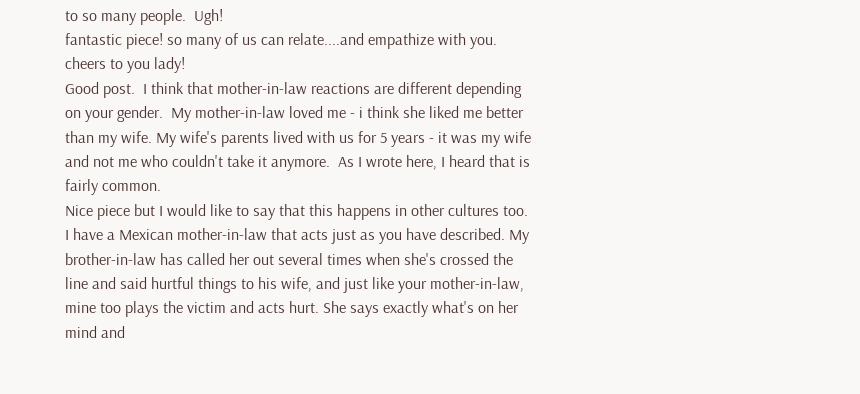to so many people.  Ugh!
fantastic piece! so many of us can relate....and empathize with you. cheers to you lady!
Good post.  I think that mother-in-law reactions are different depending on your gender.  My mother-in-law loved me - i think she liked me better than my wife. My wife's parents lived with us for 5 years - it was my wife and not me who couldn't take it anymore.  As I wrote here, I heard that is fairly common.
Nice piece but I would like to say that this happens in other cultures too. I have a Mexican mother-in-law that acts just as you have described. My brother-in-law has called her out several times when she's crossed the line and said hurtful things to his wife, and just like your mother-in-law, mine too plays the victim and acts hurt. She says exactly what's on her mind and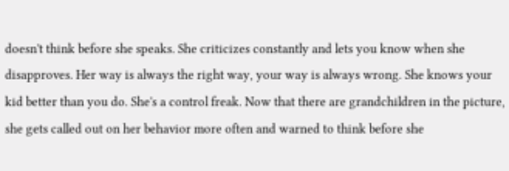doesn't think before she speaks. She criticizes constantly and lets you know when she disapproves. Her way is always the right way, your way is always wrong. She knows your kid better than you do. She's a control freak. Now that there are grandchildren in the picture, she gets called out on her behavior more often and warned to think before she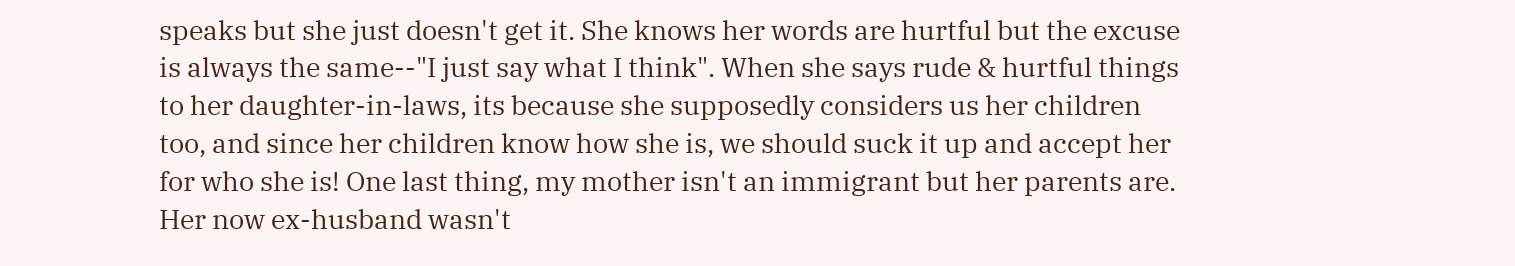speaks but she just doesn't get it. She knows her words are hurtful but the excuse is always the same--"I just say what I think". When she says rude & hurtful things to her daughter-in-laws, its because she supposedly considers us her children too, and since her children know how she is, we should suck it up and accept her for who she is! One last thing, my mother isn't an immigrant but her parents are. Her now ex-husband wasn't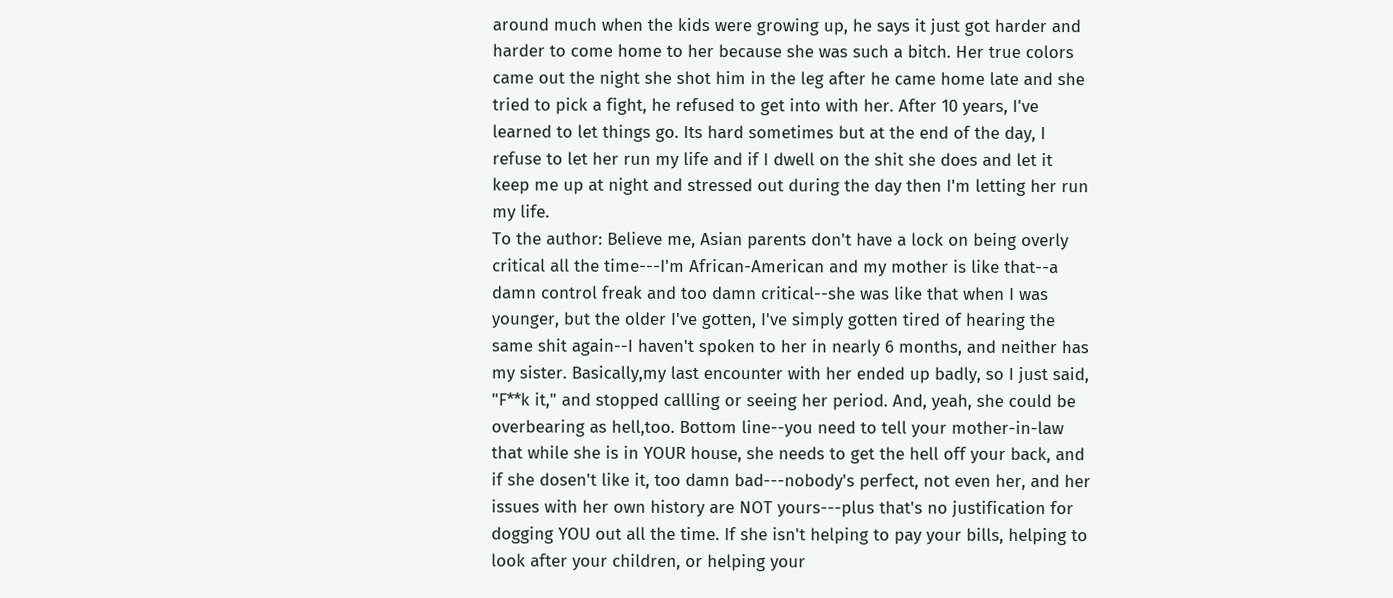around much when the kids were growing up, he says it just got harder and harder to come home to her because she was such a bitch. Her true colors came out the night she shot him in the leg after he came home late and she tried to pick a fight, he refused to get into with her. After 10 years, I've learned to let things go. Its hard sometimes but at the end of the day, I refuse to let her run my life and if I dwell on the shit she does and let it keep me up at night and stressed out during the day then I'm letting her run my life.
To the author: Believe me, Asian parents don't have a lock on being overly critical all the time---I'm African-American and my mother is like that--a damn control freak and too damn critical--she was like that when I was younger, but the older I've gotten, I've simply gotten tired of hearing the same shit again--I haven't spoken to her in nearly 6 months, and neither has my sister. Basically,my last encounter with her ended up badly, so I just said, "F**k it," and stopped callling or seeing her period. And, yeah, she could be overbearing as hell,too. Bottom line--you need to tell your mother-in-law that while she is in YOUR house, she needs to get the hell off your back, and if she dosen't like it, too damn bad---nobody's perfect, not even her, and her issues with her own history are NOT yours---plus that's no justification for dogging YOU out all the time. If she isn't helping to pay your bills, helping to look after your children, or helping your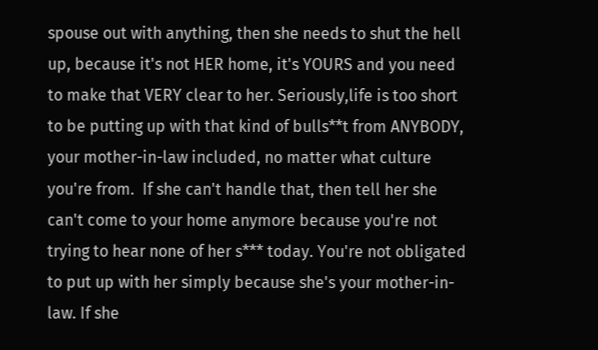spouse out with anything, then she needs to shut the hell up, because it's not HER home, it's YOURS and you need to make that VERY clear to her. Seriously,life is too short to be putting up with that kind of bulls**t from ANYBODY, your mother-in-law included, no matter what culture you're from.  If she can't handle that, then tell her she can't come to your home anymore because you're not trying to hear none of her s*** today. You're not obligated to put up with her simply because she's your mother-in-law. If she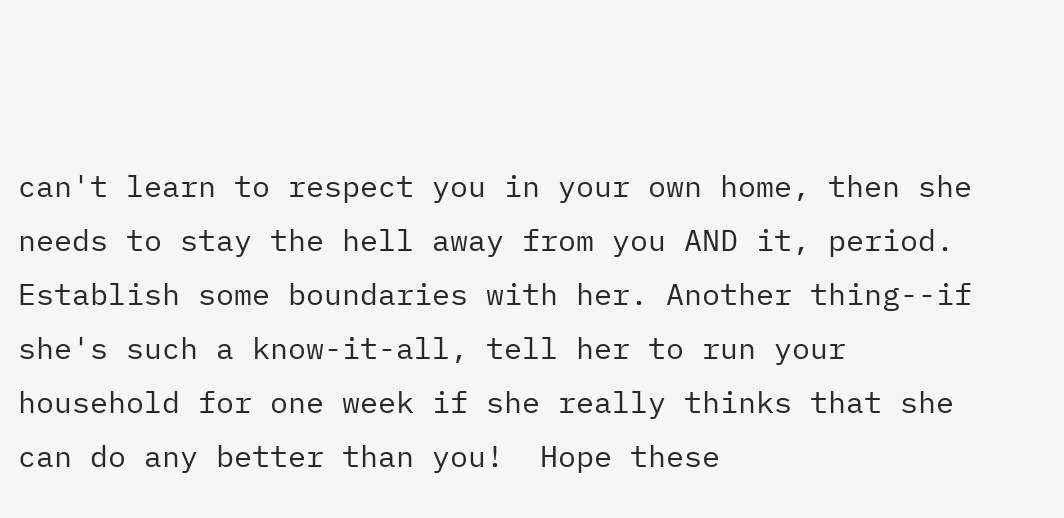can't learn to respect you in your own home, then she needs to stay the hell away from you AND it, period.  Establish some boundaries with her. Another thing--if she's such a know-it-all, tell her to run your household for one week if she really thinks that she can do any better than you!  Hope these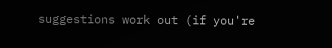suggestions work out (if you're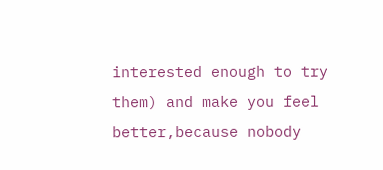interested enough to try them) and make you feel better,because nobody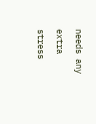needs any extra stress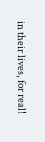in their lives, for real!